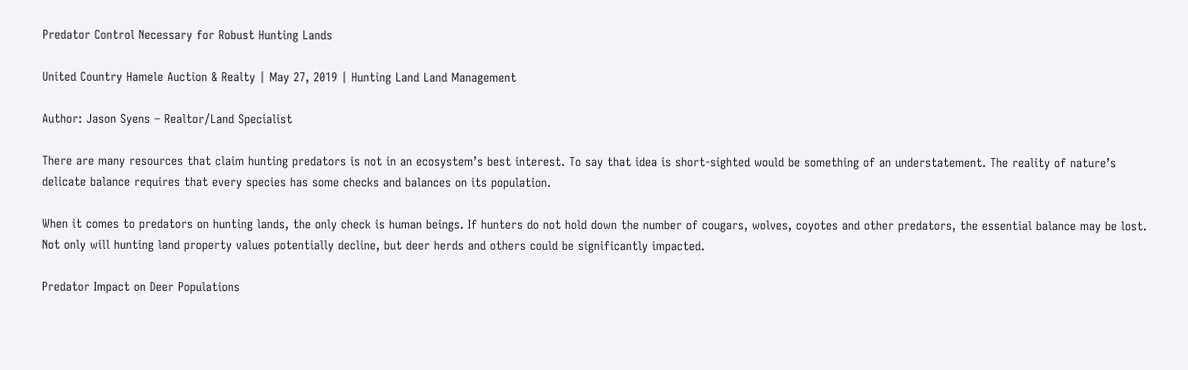Predator Control Necessary for Robust Hunting Lands

United Country Hamele Auction & Realty | May 27, 2019 | Hunting Land Land Management

Author: Jason Syens – Realtor/Land Specialist

There are many resources that claim hunting predators is not in an ecosystem’s best interest. To say that idea is short-sighted would be something of an understatement. The reality of nature’s delicate balance requires that every species has some checks and balances on its population.

When it comes to predators on hunting lands, the only check is human beings. If hunters do not hold down the number of cougars, wolves, coyotes and other predators, the essential balance may be lost. Not only will hunting land property values potentially decline, but deer herds and others could be significantly impacted.

Predator Impact on Deer Populations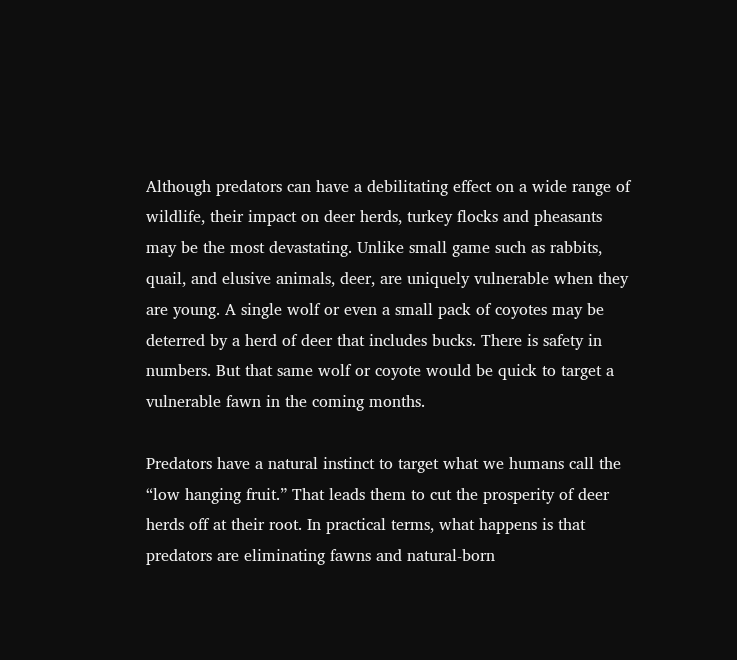Although predators can have a debilitating effect on a wide range of wildlife, their impact on deer herds, turkey flocks and pheasants may be the most devastating. Unlike small game such as rabbits, quail, and elusive animals, deer, are uniquely vulnerable when they are young. A single wolf or even a small pack of coyotes may be deterred by a herd of deer that includes bucks. There is safety in numbers. But that same wolf or coyote would be quick to target a vulnerable fawn in the coming months.

Predators have a natural instinct to target what we humans call the “low hanging fruit.” That leads them to cut the prosperity of deer herds off at their root. In practical terms, what happens is that predators are eliminating fawns and natural-born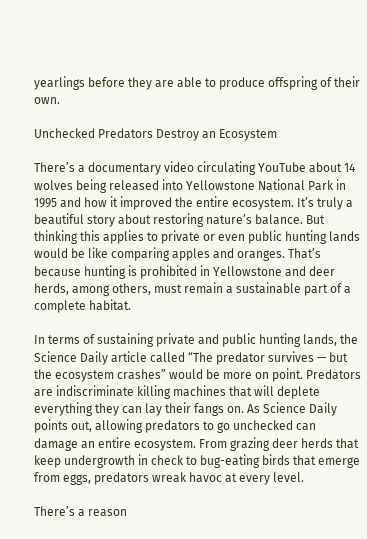yearlings before they are able to produce offspring of their own.

Unchecked Predators Destroy an Ecosystem

There’s a documentary video circulating YouTube about 14 wolves being released into Yellowstone National Park in 1995 and how it improved the entire ecosystem. It’s truly a beautiful story about restoring nature’s balance. But thinking this applies to private or even public hunting lands would be like comparing apples and oranges. That’s because hunting is prohibited in Yellowstone and deer herds, among others, must remain a sustainable part of a complete habitat.

In terms of sustaining private and public hunting lands, the Science Daily article called “The predator survives — but the ecosystem crashes” would be more on point. Predators are indiscriminate killing machines that will deplete everything they can lay their fangs on. As Science Daily points out, allowing predators to go unchecked can damage an entire ecosystem. From grazing deer herds that keep undergrowth in check to bug-eating birds that emerge from eggs, predators wreak havoc at every level.

There’s a reason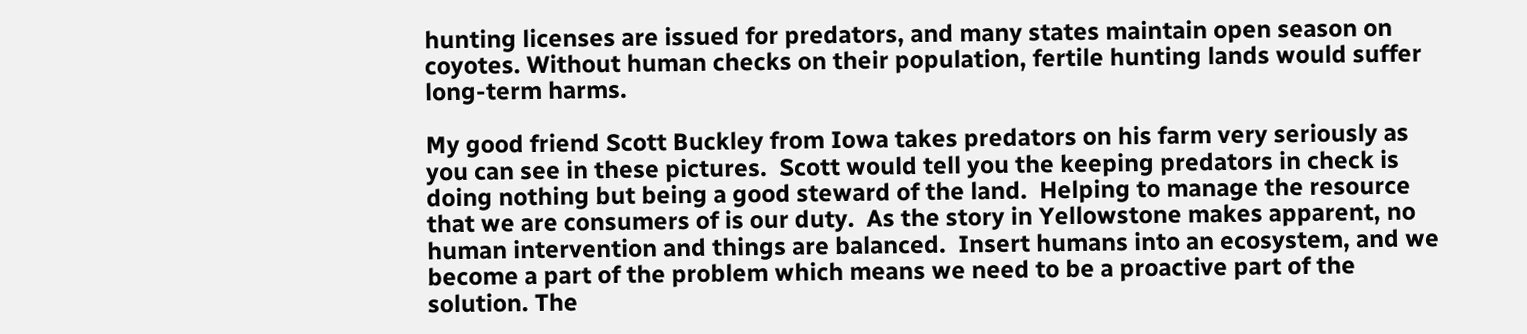hunting licenses are issued for predators, and many states maintain open season on coyotes. Without human checks on their population, fertile hunting lands would suffer long-term harms.

My good friend Scott Buckley from Iowa takes predators on his farm very seriously as you can see in these pictures.  Scott would tell you the keeping predators in check is doing nothing but being a good steward of the land.  Helping to manage the resource that we are consumers of is our duty.  As the story in Yellowstone makes apparent, no human intervention and things are balanced.  Insert humans into an ecosystem, and we become a part of the problem which means we need to be a proactive part of the solution. The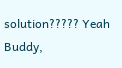solution????? Yeah Buddy,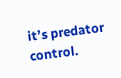it’s predator control.